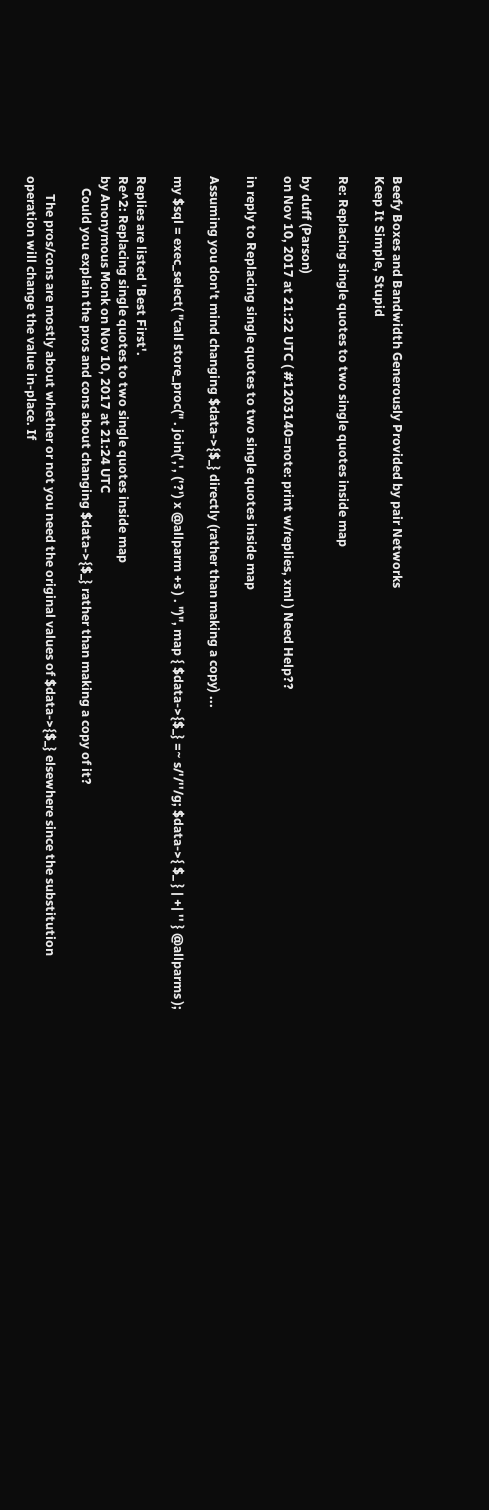Beefy Boxes and Bandwidth Generously Provided by pair Networks
Keep It Simple, Stupid

Re: Replacing single quotes to two single quotes inside map

by duff (Parson)
on Nov 10, 2017 at 21:22 UTC ( #1203140=note: print w/replies, xml ) Need Help??

in reply to Replacing single quotes to two single quotes inside map

Assuming you don't mind changing $data->{$_} directly (rather than making a copy) ...

my $sql = exec_select( "call store_proc(" . join(',', ('?') x @allparm +s ) . ")", map { $data->{$_} =~ s/'/''/g; $data->{ $_ } | +| '' } @allparms );

Replies are listed 'Best First'.
Re^2: Replacing single quotes to two single quotes inside map
by Anonymous Monk on Nov 10, 2017 at 21:24 UTC
    Could you explain the pros and cons about changing $data->{$_} rather than making a copy of it?

      The pros/cons are mostly about whether or not you need the original values of $data->{$_} elsewhere since the substitution operation will change the value in-place. If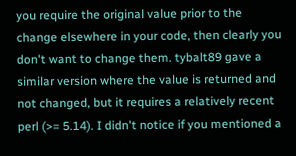you require the original value prior to the change elsewhere in your code, then clearly you don't want to change them. tybalt89 gave a similar version where the value is returned and not changed, but it requires a relatively recent perl (>= 5.14). I didn't notice if you mentioned a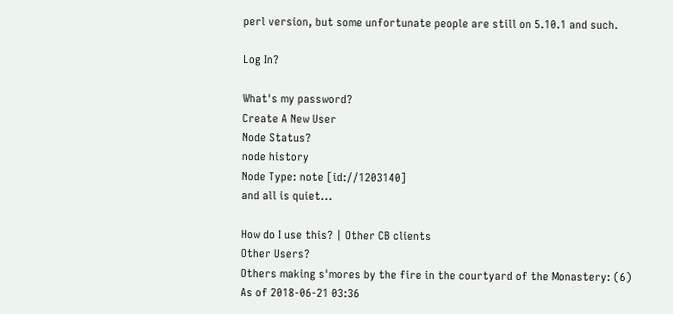perl version, but some unfortunate people are still on 5.10.1 and such.

Log In?

What's my password?
Create A New User
Node Status?
node history
Node Type: note [id://1203140]
and all is quiet...

How do I use this? | Other CB clients
Other Users?
Others making s'mores by the fire in the courtyard of the Monastery: (6)
As of 2018-06-21 03:36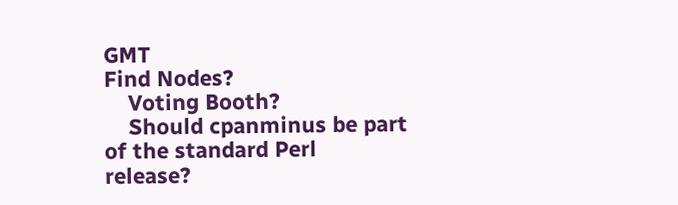GMT
Find Nodes?
    Voting Booth?
    Should cpanminus be part of the standard Perl release?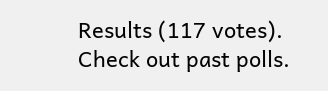Results (117 votes). Check out past polls.